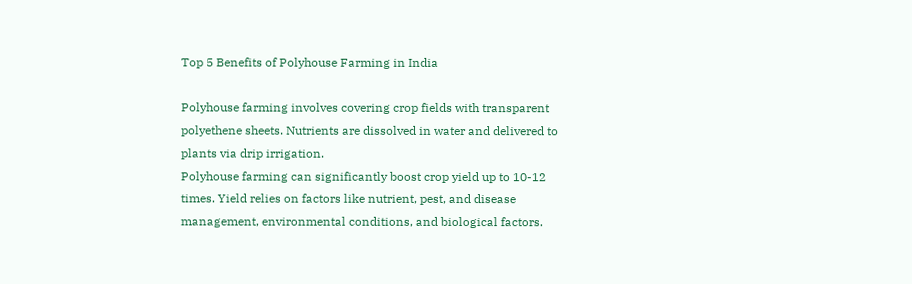Top 5 Benefits of Polyhouse Farming in India

Polyhouse farming involves covering crop fields with transparent polyethene sheets. Nutrients are dissolved in water and delivered to plants via drip irrigation.
Polyhouse farming can significantly boost crop yield up to 10-12 times. Yield relies on factors like nutrient, pest, and disease management, environmental conditions, and biological factors.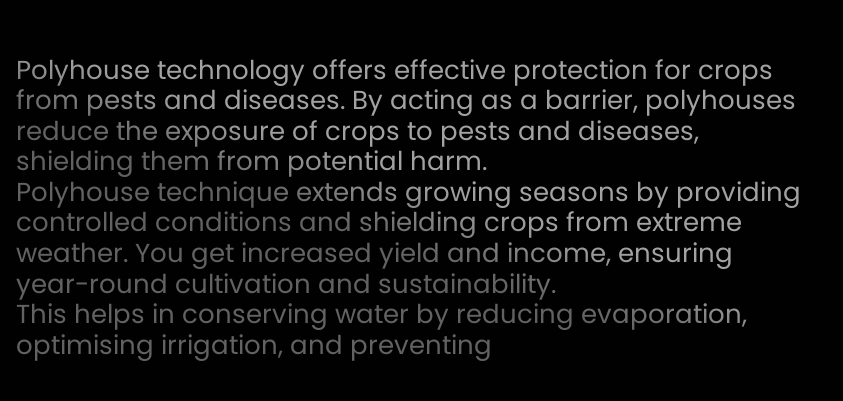Polyhouse technology offers effective protection for crops from pests and diseases. By acting as a barrier, polyhouses reduce the exposure of crops to pests and diseases, shielding them from potential harm.
Polyhouse technique extends growing seasons by providing controlled conditions and shielding crops from extreme weather. You get increased yield and income, ensuring year-round cultivation and sustainability.
This helps in conserving water by reducing evaporation, optimising irrigation, and preventing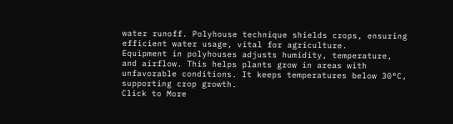water runoff. Polyhouse technique shields crops, ensuring efficient water usage, vital for agriculture.
Equipment in polyhouses adjusts humidity, temperature, and airflow. This helps plants grow in areas with unfavorable conditions. It keeps temperatures below 30°C, supporting crop growth.
Click to More